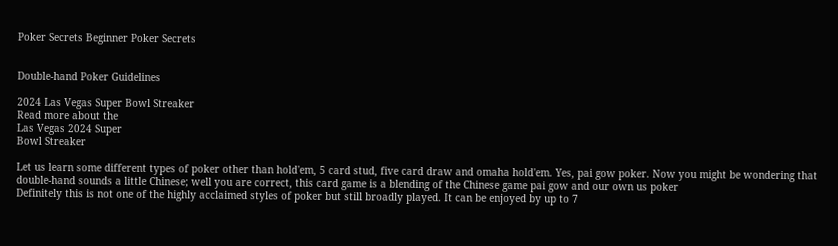Poker Secrets Beginner Poker Secrets


Double-hand Poker Guidelines

2024 Las Vegas Super Bowl Streaker
Read more about the
Las Vegas 2024 Super
Bowl Streaker

Let us learn some different types of poker other than hold'em, 5 card stud, five card draw and omaha hold'em. Yes, pai gow poker. Now you might be wondering that double-hand sounds a little Chinese; well you are correct, this card game is a blending of the Chinese game pai gow and our own us poker
Definitely this is not one of the highly acclaimed styles of poker but still broadly played. It can be enjoyed by up to 7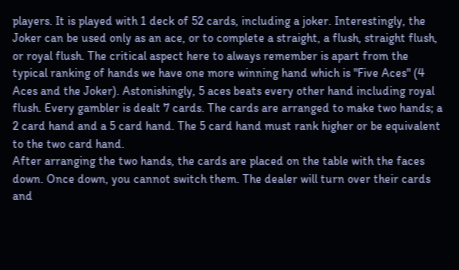players. It is played with 1 deck of 52 cards, including a joker. Interestingly, the Joker can be used only as an ace, or to complete a straight, a flush, straight flush, or royal flush. The critical aspect here to always remember is apart from the typical ranking of hands we have one more winning hand which is "Five Aces" (4 Aces and the Joker). Astonishingly, 5 aces beats every other hand including royal flush. Every gambler is dealt 7 cards. The cards are arranged to make two hands; a 2 card hand and a 5 card hand. The 5 card hand must rank higher or be equivalent to the two card hand.
After arranging the two hands, the cards are placed on the table with the faces down. Once down, you cannot switch them. The dealer will turn over their cards and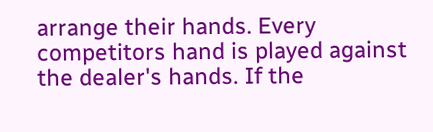arrange their hands. Every competitors hand is played against the dealer's hands. If the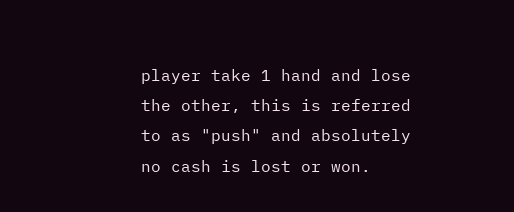player take 1 hand and lose the other, this is referred to as "push" and absolutely no cash is lost or won.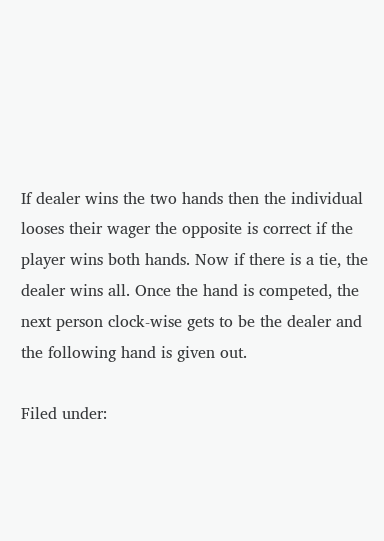If dealer wins the two hands then the individual looses their wager the opposite is correct if the player wins both hands. Now if there is a tie, the dealer wins all. Once the hand is competed, the next person clock-wise gets to be the dealer and the following hand is given out.

Filed under: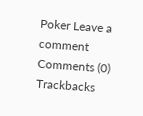Poker Leave a comment
Comments (0) Trackbacks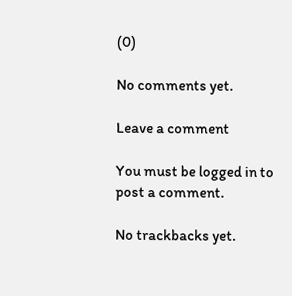(0)

No comments yet.

Leave a comment

You must be logged in to post a comment.

No trackbacks yet.